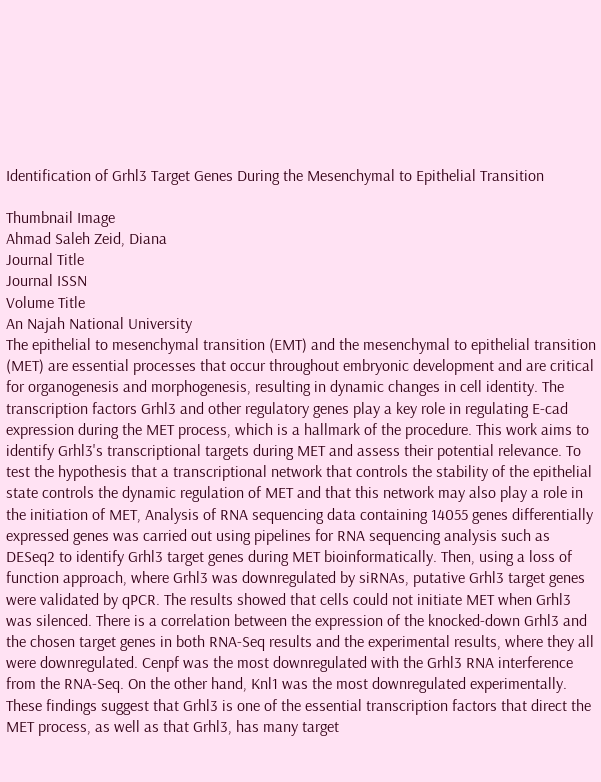Identification of Grhl3 Target Genes During the Mesenchymal to Epithelial Transition

Thumbnail Image
Ahmad Saleh Zeid, Diana
Journal Title
Journal ISSN
Volume Title
An Najah National University
The epithelial to mesenchymal transition (EMT) and the mesenchymal to epithelial transition (MET) are essential processes that occur throughout embryonic development and are critical for organogenesis and morphogenesis, resulting in dynamic changes in cell identity. The transcription factors Grhl3 and other regulatory genes play a key role in regulating E-cad expression during the MET process, which is a hallmark of the procedure. This work aims to identify Grhl3's transcriptional targets during MET and assess their potential relevance. To test the hypothesis that a transcriptional network that controls the stability of the epithelial state controls the dynamic regulation of MET and that this network may also play a role in the initiation of MET, Analysis of RNA sequencing data containing 14055 genes differentially expressed genes was carried out using pipelines for RNA sequencing analysis such as DESeq2 to identify Grhl3 target genes during MET bioinformatically. Then, using a loss of function approach, where Grhl3 was downregulated by siRNAs, putative Grhl3 target genes were validated by qPCR. The results showed that cells could not initiate MET when Grhl3 was silenced. There is a correlation between the expression of the knocked-down Grhl3 and the chosen target genes in both RNA-Seq results and the experimental results, where they all were downregulated. Cenpf was the most downregulated with the Grhl3 RNA interference from the RNA-Seq. On the other hand, Knl1 was the most downregulated experimentally. These findings suggest that Grhl3 is one of the essential transcription factors that direct the MET process, as well as that Grhl3, has many target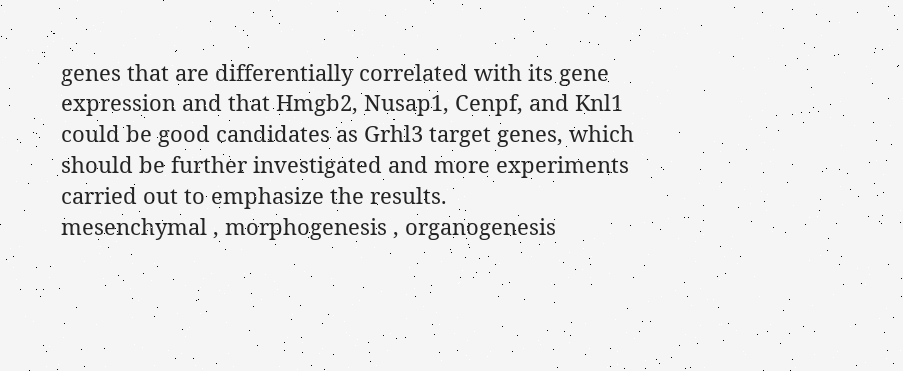genes that are differentially correlated with its gene expression and that Hmgb2, Nusap1, Cenpf, and Knl1 could be good candidates as Grhl3 target genes, which should be further investigated and more experiments carried out to emphasize the results.
mesenchymal , morphogenesis , organogenesis